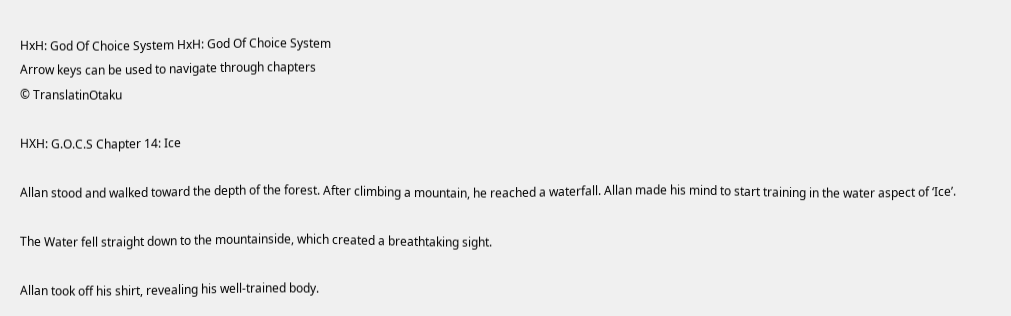HxH: God Of Choice System HxH: God Of Choice System
Arrow keys can be used to navigate through chapters
© TranslatinOtaku

HXH: G.O.C.S Chapter 14: Ice

Allan stood and walked toward the depth of the forest. After climbing a mountain, he reached a waterfall. Allan made his mind to start training in the water aspect of ‘Ice’.

The Water fell straight down to the mountainside, which created a breathtaking sight.

Allan took off his shirt, revealing his well-trained body.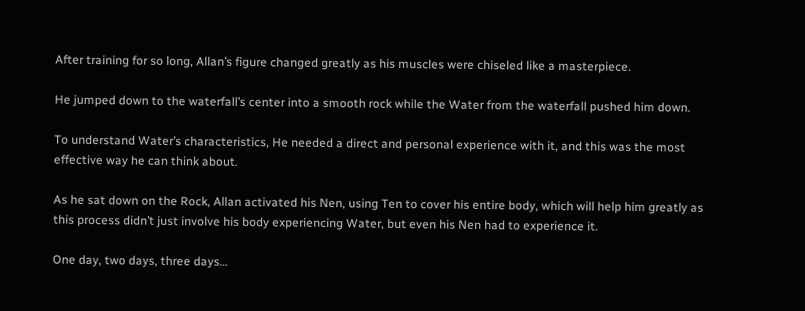After training for so long, Allan’s figure changed greatly as his muscles were chiseled like a masterpiece.

He jumped down to the waterfall’s center into a smooth rock while the Water from the waterfall pushed him down.

To understand Water’s characteristics, He needed a direct and personal experience with it, and this was the most effective way he can think about.

As he sat down on the Rock, Allan activated his Nen, using Ten to cover his entire body, which will help him greatly as this process didn’t just involve his body experiencing Water, but even his Nen had to experience it.

One day, two days, three days…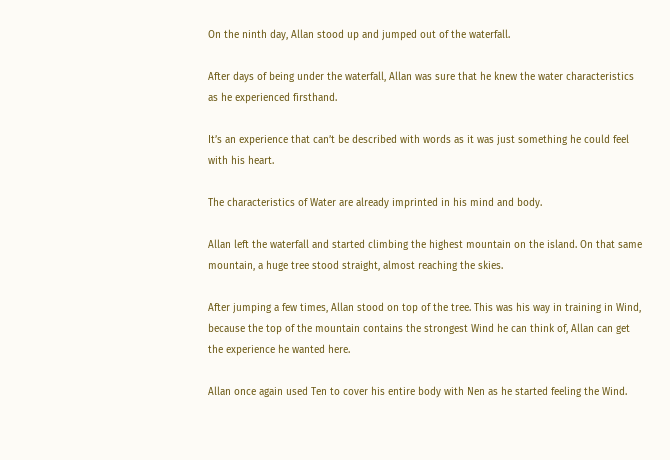On the ninth day, Allan stood up and jumped out of the waterfall.

After days of being under the waterfall, Allan was sure that he knew the water characteristics as he experienced firsthand.

It’s an experience that can’t be described with words as it was just something he could feel with his heart.

The characteristics of Water are already imprinted in his mind and body.

Allan left the waterfall and started climbing the highest mountain on the island. On that same mountain, a huge tree stood straight, almost reaching the skies.

After jumping a few times, Allan stood on top of the tree. This was his way in training in Wind, because the top of the mountain contains the strongest Wind he can think of, Allan can get the experience he wanted here.

Allan once again used Ten to cover his entire body with Nen as he started feeling the Wind.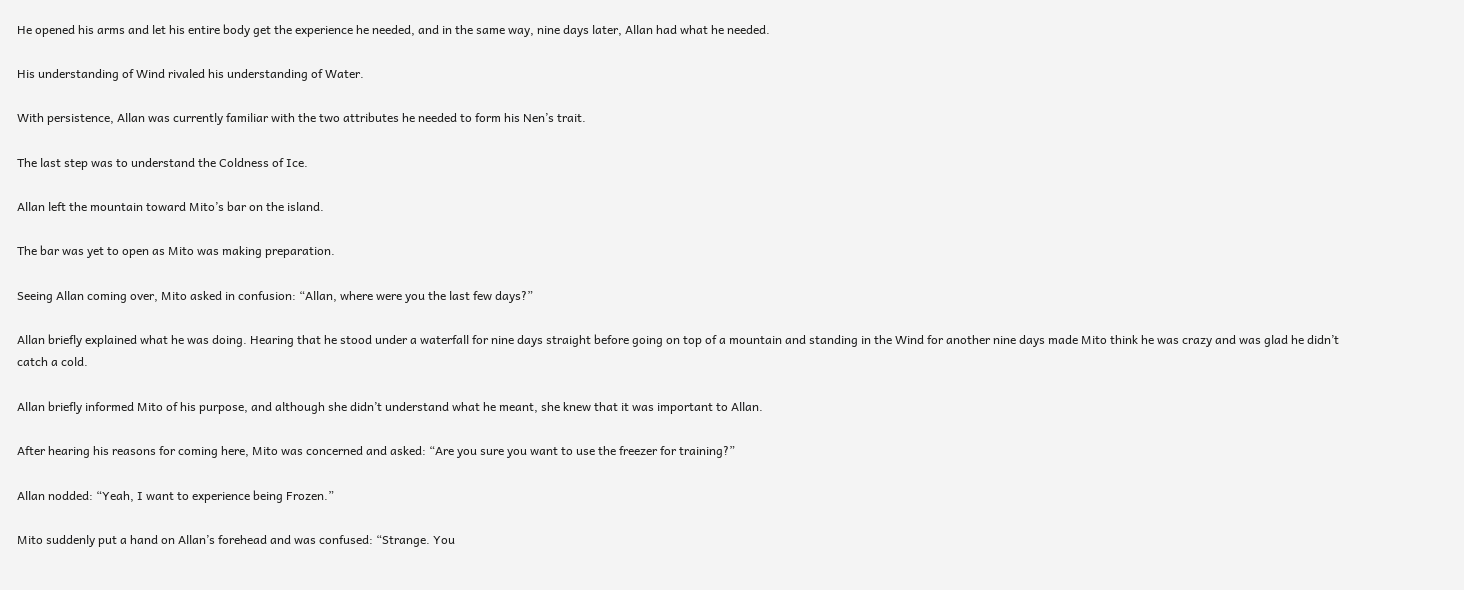He opened his arms and let his entire body get the experience he needed, and in the same way, nine days later, Allan had what he needed.

His understanding of Wind rivaled his understanding of Water.

With persistence, Allan was currently familiar with the two attributes he needed to form his Nen’s trait.

The last step was to understand the Coldness of Ice.

Allan left the mountain toward Mito’s bar on the island.

The bar was yet to open as Mito was making preparation.

Seeing Allan coming over, Mito asked in confusion: “Allan, where were you the last few days?”

Allan briefly explained what he was doing. Hearing that he stood under a waterfall for nine days straight before going on top of a mountain and standing in the Wind for another nine days made Mito think he was crazy and was glad he didn’t catch a cold.

Allan briefly informed Mito of his purpose, and although she didn’t understand what he meant, she knew that it was important to Allan.

After hearing his reasons for coming here, Mito was concerned and asked: “Are you sure you want to use the freezer for training?”

Allan nodded: “Yeah, I want to experience being Frozen.”

Mito suddenly put a hand on Allan’s forehead and was confused: “Strange. You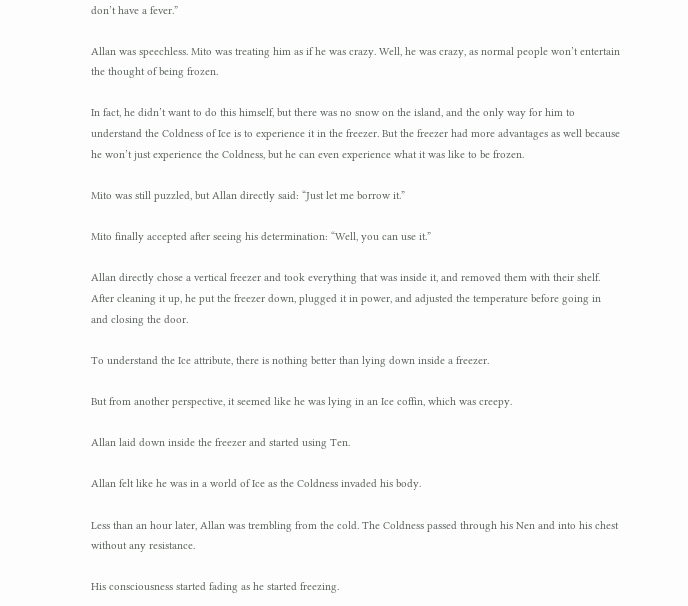don’t have a fever.”

Allan was speechless. Mito was treating him as if he was crazy. Well, he was crazy, as normal people won’t entertain the thought of being frozen.

In fact, he didn’t want to do this himself, but there was no snow on the island, and the only way for him to understand the Coldness of Ice is to experience it in the freezer. But the freezer had more advantages as well because he won’t just experience the Coldness, but he can even experience what it was like to be frozen.

Mito was still puzzled, but Allan directly said: “Just let me borrow it.”

Mito finally accepted after seeing his determination: “Well, you can use it.”

Allan directly chose a vertical freezer and took everything that was inside it, and removed them with their shelf. After cleaning it up, he put the freezer down, plugged it in power, and adjusted the temperature before going in and closing the door.

To understand the Ice attribute, there is nothing better than lying down inside a freezer.

But from another perspective, it seemed like he was lying in an Ice coffin, which was creepy.

Allan laid down inside the freezer and started using Ten.

Allan felt like he was in a world of Ice as the Coldness invaded his body.

Less than an hour later, Allan was trembling from the cold. The Coldness passed through his Nen and into his chest without any resistance.

His consciousness started fading as he started freezing.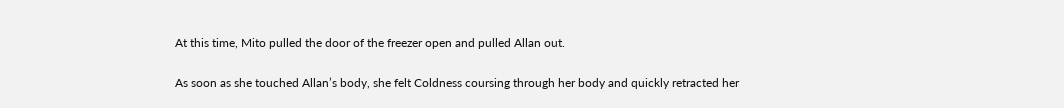At this time, Mito pulled the door of the freezer open and pulled Allan out.

As soon as she touched Allan’s body, she felt Coldness coursing through her body and quickly retracted her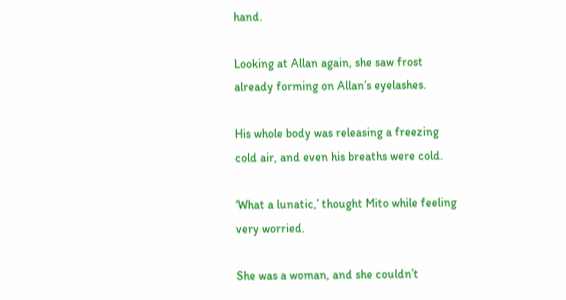hand.

Looking at Allan again, she saw frost already forming on Allan’s eyelashes.

His whole body was releasing a freezing cold air, and even his breaths were cold.

‘What a lunatic,’ thought Mito while feeling very worried.

She was a woman, and she couldn’t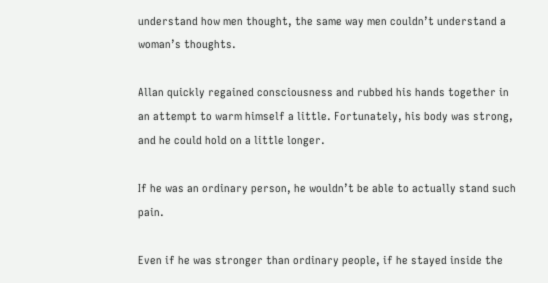understand how men thought, the same way men couldn’t understand a woman’s thoughts.

Allan quickly regained consciousness and rubbed his hands together in an attempt to warm himself a little. Fortunately, his body was strong, and he could hold on a little longer.

If he was an ordinary person, he wouldn’t be able to actually stand such pain.

Even if he was stronger than ordinary people, if he stayed inside the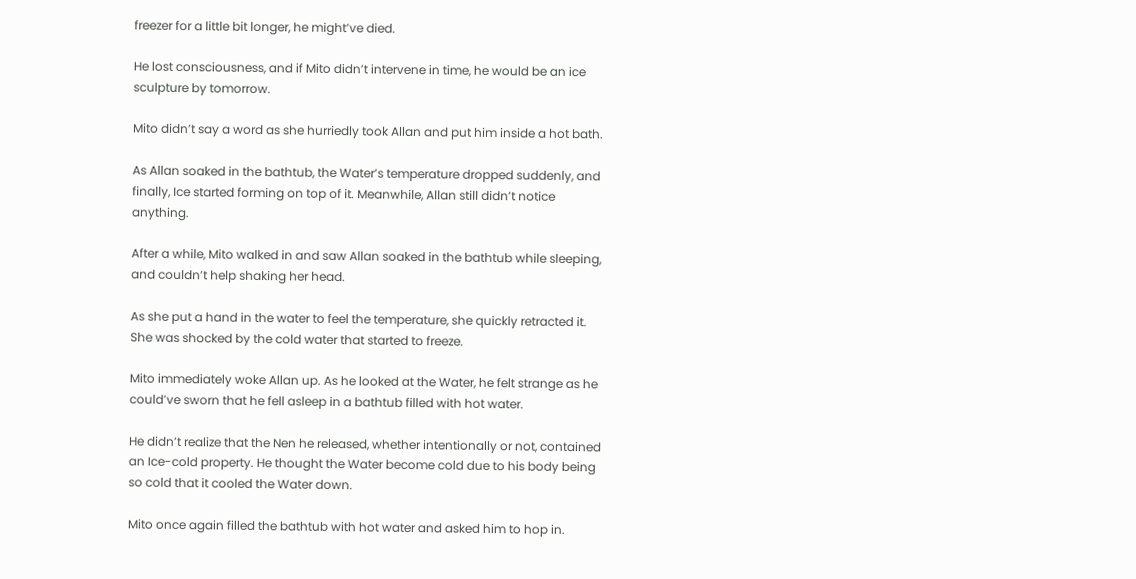freezer for a little bit longer, he might’ve died.

He lost consciousness, and if Mito didn’t intervene in time, he would be an ice sculpture by tomorrow.

Mito didn’t say a word as she hurriedly took Allan and put him inside a hot bath.

As Allan soaked in the bathtub, the Water’s temperature dropped suddenly, and finally, Ice started forming on top of it. Meanwhile, Allan still didn’t notice anything.

After a while, Mito walked in and saw Allan soaked in the bathtub while sleeping, and couldn’t help shaking her head.

As she put a hand in the water to feel the temperature, she quickly retracted it. She was shocked by the cold water that started to freeze.

Mito immediately woke Allan up. As he looked at the Water, he felt strange as he could’ve sworn that he fell asleep in a bathtub filled with hot water.

He didn’t realize that the Nen he released, whether intentionally or not, contained an Ice-cold property. He thought the Water become cold due to his body being so cold that it cooled the Water down.

Mito once again filled the bathtub with hot water and asked him to hop in.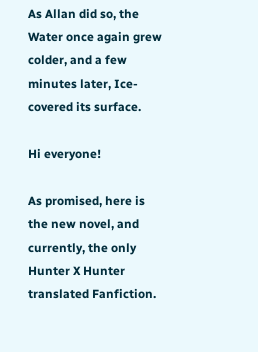As Allan did so, the Water once again grew colder, and a few minutes later, Ice-covered its surface.

Hi everyone!

As promised, here is the new novel, and currently, the only Hunter X Hunter translated Fanfiction.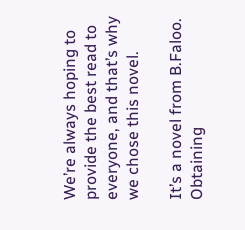We’re always hoping to provide the best read to everyone, and that’s why we chose this novel.

It’s a novel from B.Faloo. Obtaining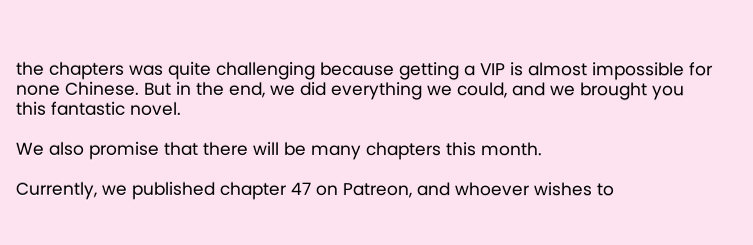the chapters was quite challenging because getting a VIP is almost impossible for none Chinese. But in the end, we did everything we could, and we brought you this fantastic novel.

We also promise that there will be many chapters this month.

Currently, we published chapter 47 on Patreon, and whoever wishes to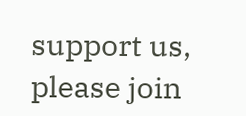support us, please join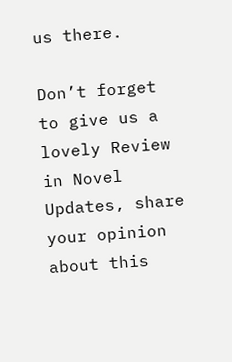us there.

Don’t forget to give us a lovely Review in Novel Updates, share your opinion about this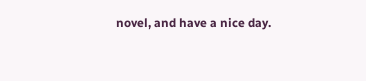novel, and have a nice day.